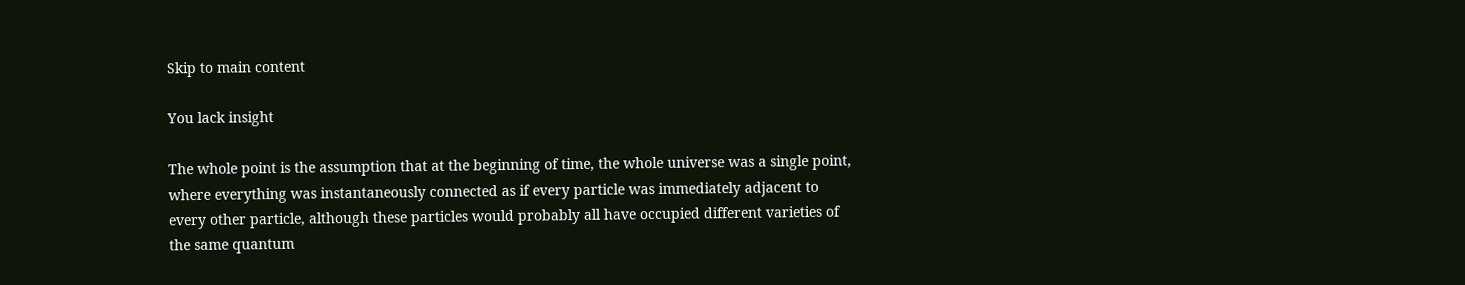Skip to main content

You lack insight

The whole point is the assumption that at the beginning of time, the whole universe was a single point, where everything was instantaneously connected as if every particle was immediately adjacent to every other particle, although these particles would probably all have occupied different varieties of the same quantum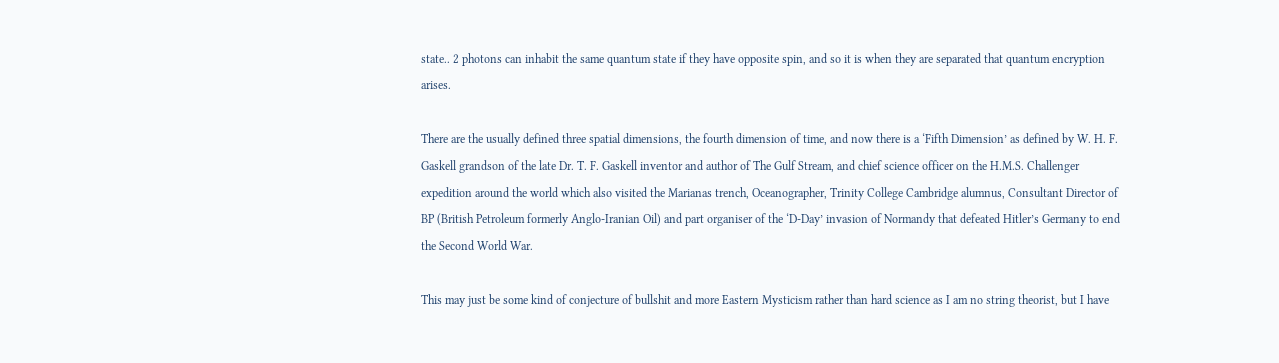state.. 2 photons can inhabit the same quantum state if they have opposite spin, and so it is when they are separated that quantum encryption arises.

There are the usually defined three spatial dimensions, the fourth dimension of time, and now there is a ‘Fifth Dimension’ as defined by W. H. F. Gaskell grandson of the late Dr. T. F. Gaskell inventor and author of The Gulf Stream, and chief science officer on the H.M.S. Challenger expedition around the world which also visited the Marianas trench, Oceanographer, Trinity College Cambridge alumnus, Consultant Director of BP (British Petroleum formerly Anglo-Iranian Oil) and part organiser of the ‘D-Day’ invasion of Normandy that defeated Hitler’s Germany to end the Second World War.

This may just be some kind of conjecture of bullshit and more Eastern Mysticism rather than hard science as I am no string theorist, but I have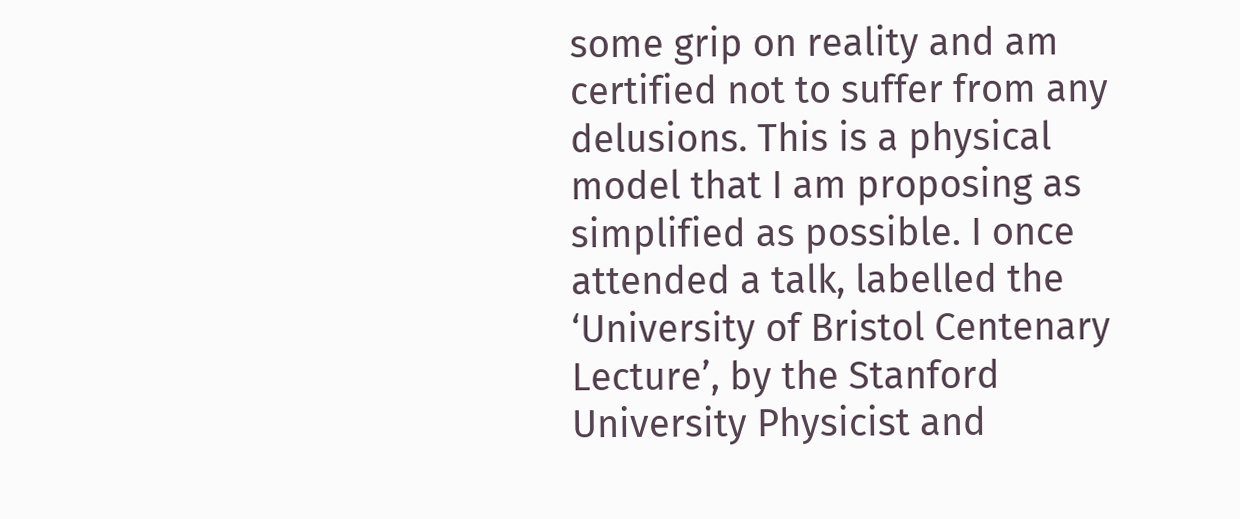some grip on reality and am certified not to suffer from any delusions. This is a physical model that I am proposing as simplified as possible. I once attended a talk, labelled the ‘University of Bristol Centenary Lecture’, by the Stanford University Physicist and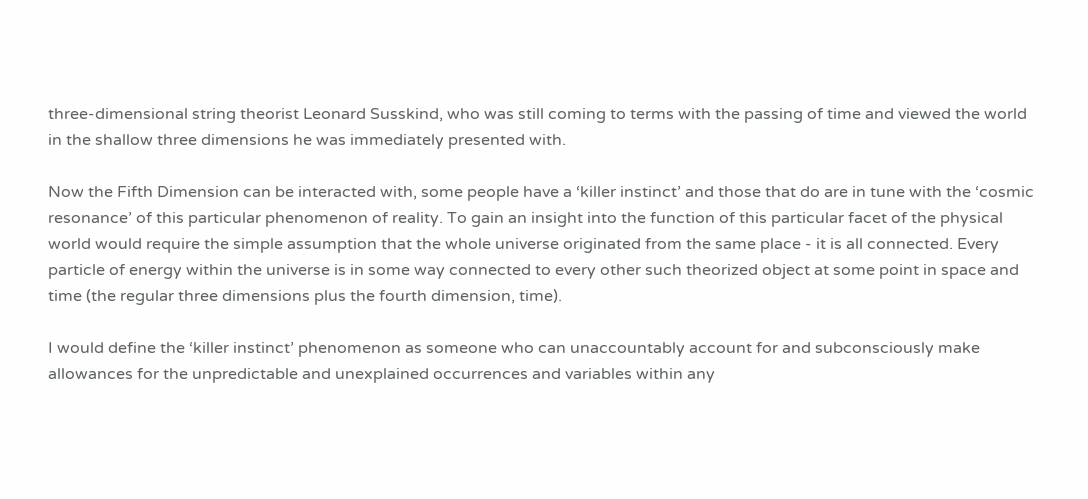three-dimensional string theorist Leonard Susskind, who was still coming to terms with the passing of time and viewed the world in the shallow three dimensions he was immediately presented with.

Now the Fifth Dimension can be interacted with, some people have a ‘killer instinct’ and those that do are in tune with the ‘cosmic resonance’ of this particular phenomenon of reality. To gain an insight into the function of this particular facet of the physical world would require the simple assumption that the whole universe originated from the same place - it is all connected. Every particle of energy within the universe is in some way connected to every other such theorized object at some point in space and time (the regular three dimensions plus the fourth dimension, time).

I would define the ‘killer instinct’ phenomenon as someone who can unaccountably account for and subconsciously make allowances for the unpredictable and unexplained occurrences and variables within any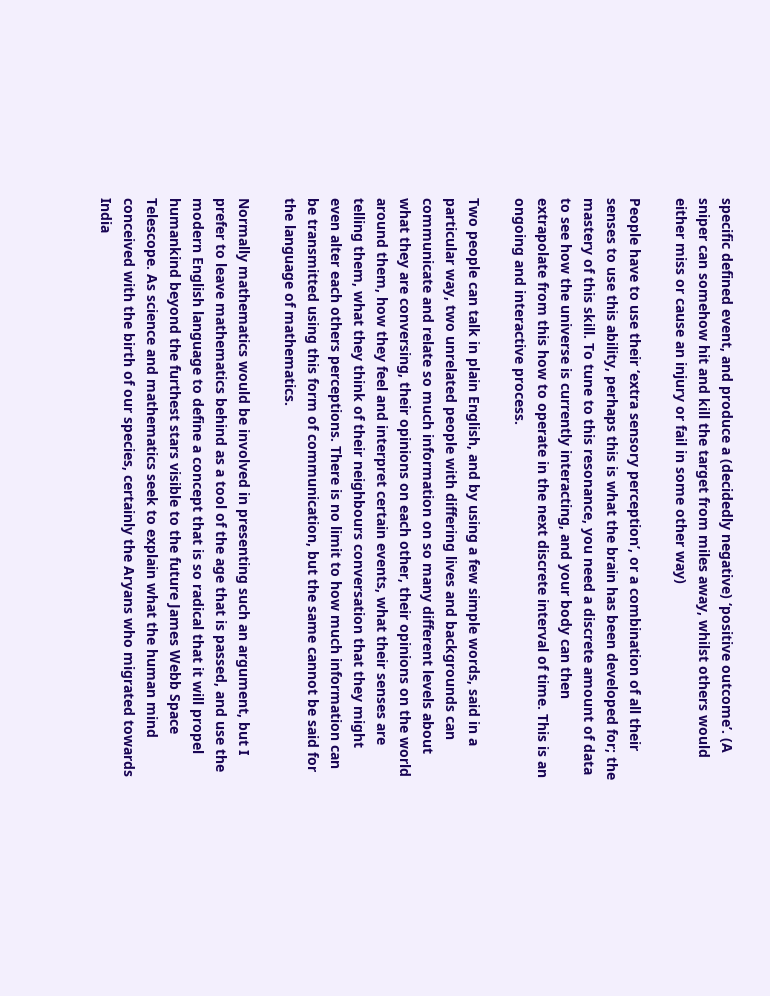specific defined event, and produce a (decidedly negative) ‘positive outcome’. (A sniper can somehow hit and kill the target from miles away, whilst others would either miss or cause an injury or fail in some other way)

People have to use their ‘extra sensory perception’, or a combination of all their senses to use this ability, perhaps this is what the brain has been developed for; the mastery of this skill. To tune to this resonance, you need a discrete amount of data to see how the universe is currently interacting, and your body can then extrapolate from this how to operate in the next discrete interval of time. This is an ongoing and interactive process.

Two people can talk in plain English, and by using a few simple words, said in a particular way, two unrelated people with differing lives and backgrounds can communicate and relate so much information on so many different levels about what they are conversing, their opinions on each other, their opinions on the world around them, how they feel and interpret certain events, what their senses are telling them, what they think of their neighbours conversation that they might even alter each others perceptions. There is no limit to how much information can be transmitted using this form of communication, but the same cannot be said for the language of mathematics.

Normally mathematics would be involved in presenting such an argument, but I prefer to leave mathematics behind as a tool of the age that is passed, and use the modern English language to define a concept that is so radical that it will propel humankind beyond the furthest stars visible to the future James Webb Space Telescope. As science and mathematics seek to explain what the human mind conceived with the birth of our species, certainly the Aryans who migrated towards India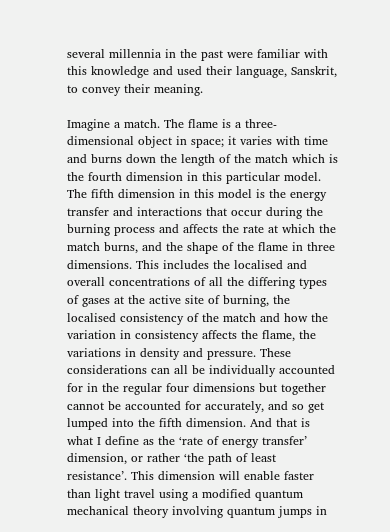several millennia in the past were familiar with this knowledge and used their language, Sanskrit, to convey their meaning.

Imagine a match. The flame is a three-dimensional object in space; it varies with time and burns down the length of the match which is the fourth dimension in this particular model. The fifth dimension in this model is the energy transfer and interactions that occur during the burning process and affects the rate at which the match burns, and the shape of the flame in three dimensions. This includes the localised and overall concentrations of all the differing types of gases at the active site of burning, the localised consistency of the match and how the variation in consistency affects the flame, the variations in density and pressure. These considerations can all be individually accounted for in the regular four dimensions but together cannot be accounted for accurately, and so get lumped into the fifth dimension. And that is what I define as the ‘rate of energy transfer’ dimension, or rather ‘the path of least resistance’. This dimension will enable faster than light travel using a modified quantum mechanical theory involving quantum jumps in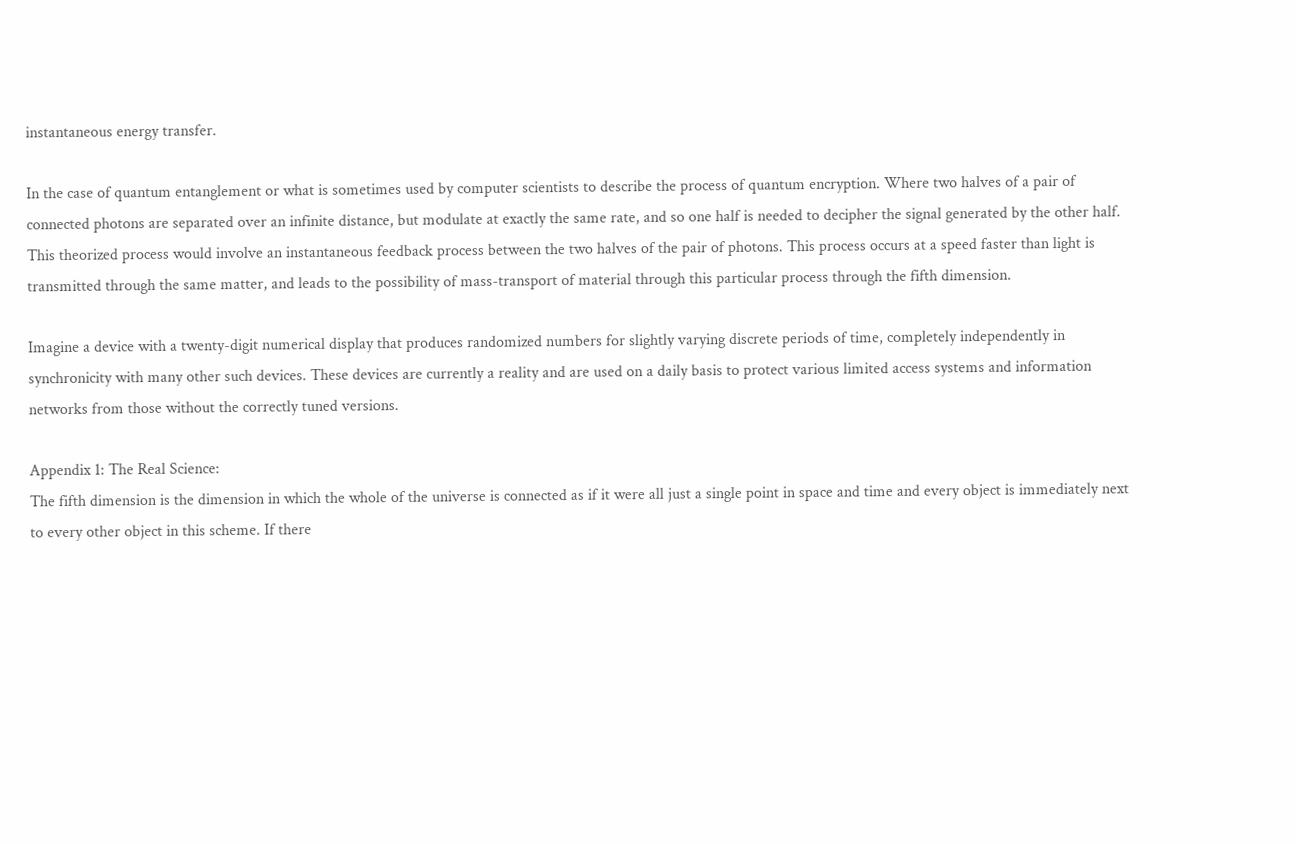instantaneous energy transfer.

In the case of quantum entanglement or what is sometimes used by computer scientists to describe the process of quantum encryption. Where two halves of a pair of connected photons are separated over an infinite distance, but modulate at exactly the same rate, and so one half is needed to decipher the signal generated by the other half. This theorized process would involve an instantaneous feedback process between the two halves of the pair of photons. This process occurs at a speed faster than light is transmitted through the same matter, and leads to the possibility of mass-transport of material through this particular process through the fifth dimension.

Imagine a device with a twenty-digit numerical display that produces randomized numbers for slightly varying discrete periods of time, completely independently in synchronicity with many other such devices. These devices are currently a reality and are used on a daily basis to protect various limited access systems and information networks from those without the correctly tuned versions.

Appendix 1: The Real Science:
The fifth dimension is the dimension in which the whole of the universe is connected as if it were all just a single point in space and time and every object is immediately next to every other object in this scheme. If there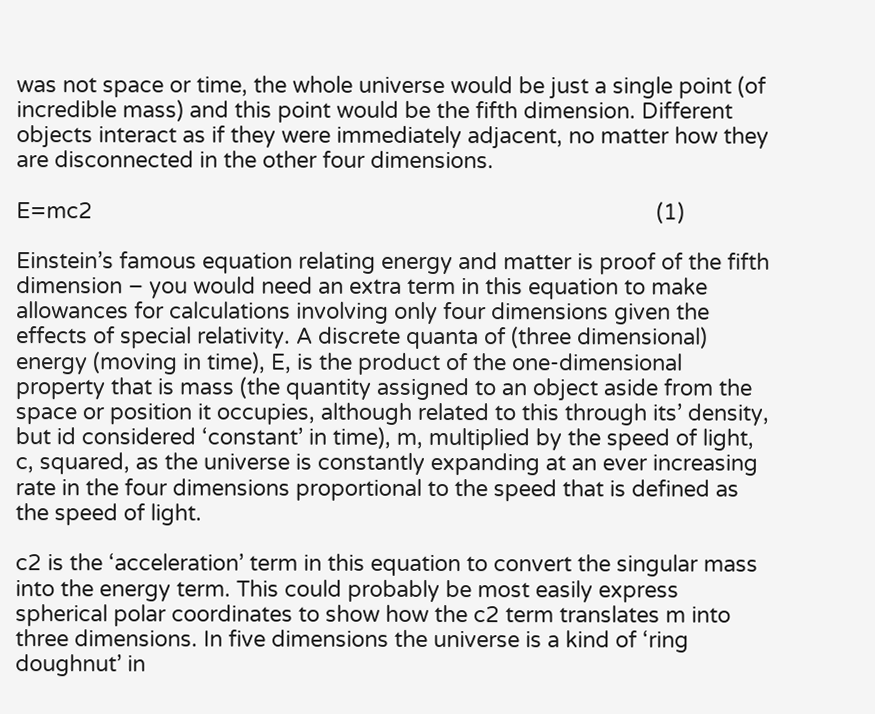was not space or time, the whole universe would be just a single point (of incredible mass) and this point would be the fifth dimension. Different objects interact as if they were immediately adjacent, no matter how they are disconnected in the other four dimensions.

E=mc2                                                                                              (1)

Einstein’s famous equation relating energy and matter is proof of the fifth dimension – you would need an extra term in this equation to make allowances for calculations involving only four dimensions given the effects of special relativity. A discrete quanta of (three dimensional) energy (moving in time), E, is the product of the one-dimensional property that is mass (the quantity assigned to an object aside from the space or position it occupies, although related to this through its’ density, but id considered ‘constant’ in time), m, multiplied by the speed of light, c, squared, as the universe is constantly expanding at an ever increasing rate in the four dimensions proportional to the speed that is defined as the speed of light.

c2 is the ‘acceleration’ term in this equation to convert the singular mass into the energy term. This could probably be most easily express spherical polar coordinates to show how the c2 term translates m into three dimensions. In five dimensions the universe is a kind of ‘ring doughnut’ in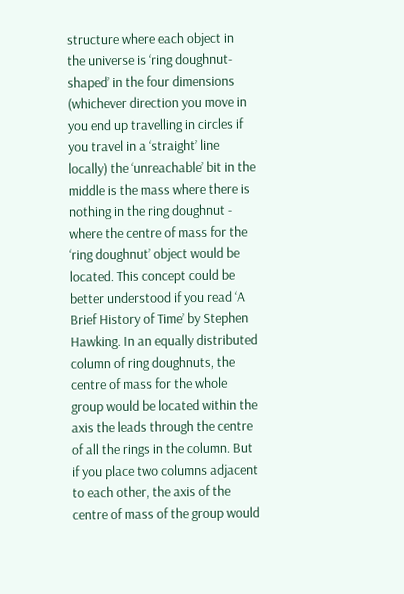structure where each object in the universe is ‘ring doughnut-shaped’ in the four dimensions (whichever direction you move in you end up travelling in circles if you travel in a ‘straight’ line locally) the ‘unreachable’ bit in the middle is the mass where there is nothing in the ring doughnut - where the centre of mass for the ‘ring doughnut’ object would be located. This concept could be better understood if you read ‘A Brief History of Time’ by Stephen Hawking. In an equally distributed column of ring doughnuts, the centre of mass for the whole group would be located within the axis the leads through the centre of all the rings in the column. But if you place two columns adjacent to each other, the axis of the centre of mass of the group would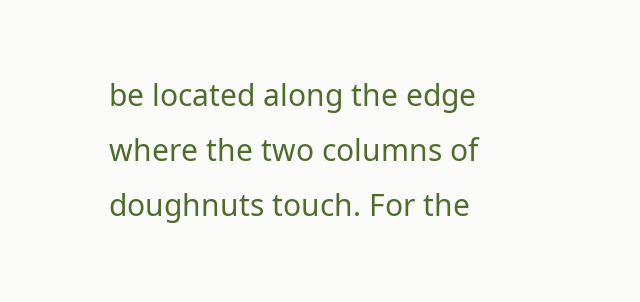be located along the edge where the two columns of doughnuts touch. For the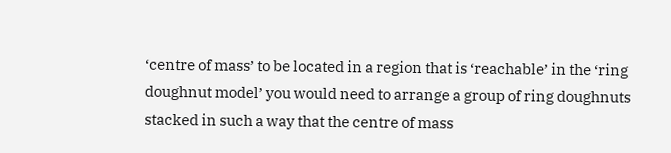‘centre of mass’ to be located in a region that is ‘reachable’ in the ‘ring doughnut model’ you would need to arrange a group of ring doughnuts stacked in such a way that the centre of mass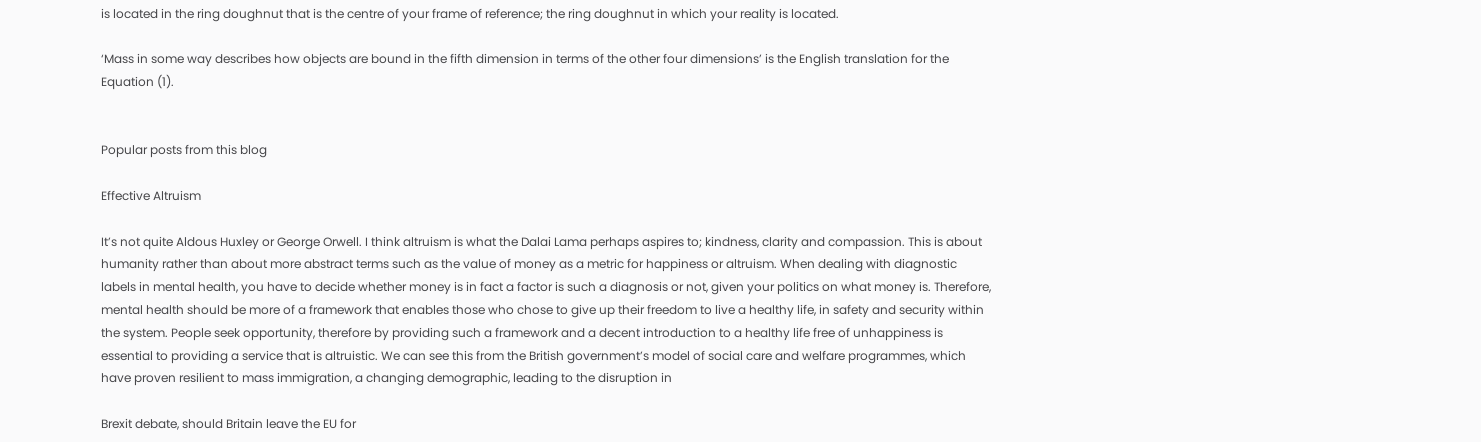is located in the ring doughnut that is the centre of your frame of reference; the ring doughnut in which your reality is located.

‘Mass in some way describes how objects are bound in the fifth dimension in terms of the other four dimensions’ is the English translation for the Equation (1).


Popular posts from this blog

Effective Altruism

It’s not quite Aldous Huxley or George Orwell. I think altruism is what the Dalai Lama perhaps aspires to; kindness, clarity and compassion. This is about humanity rather than about more abstract terms such as the value of money as a metric for happiness or altruism. When dealing with diagnostic labels in mental health, you have to decide whether money is in fact a factor is such a diagnosis or not, given your politics on what money is. Therefore, mental health should be more of a framework that enables those who chose to give up their freedom to live a healthy life, in safety and security within the system. People seek opportunity, therefore by providing such a framework and a decent introduction to a healthy life free of unhappiness is essential to providing a service that is altruistic. We can see this from the British government’s model of social care and welfare programmes, which have proven resilient to mass immigration, a changing demographic, leading to the disruption in

Brexit debate, should Britain leave the EU for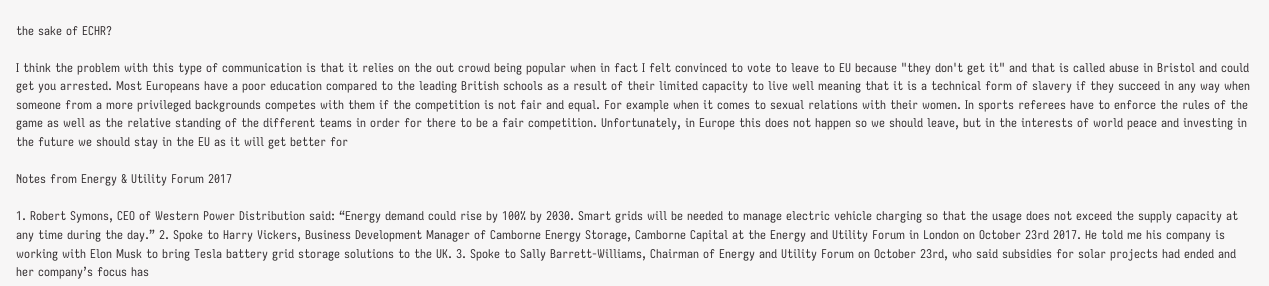the sake of ECHR?

I think the problem with this type of communication is that it relies on the out crowd being popular when in fact I felt convinced to vote to leave to EU because "they don't get it" and that is called abuse in Bristol and could get you arrested. Most Europeans have a poor education compared to the leading British schools as a result of their limited capacity to live well meaning that it is a technical form of slavery if they succeed in any way when someone from a more privileged backgrounds competes with them if the competition is not fair and equal. For example when it comes to sexual relations with their women. In sports referees have to enforce the rules of the game as well as the relative standing of the different teams in order for there to be a fair competition. Unfortunately, in Europe this does not happen so we should leave, but in the interests of world peace and investing in the future we should stay in the EU as it will get better for

Notes from Energy & Utility Forum 2017

1. Robert Symons, CEO of Western Power Distribution said: “Energy demand could rise by 100% by 2030. Smart grids will be needed to manage electric vehicle charging so that the usage does not exceed the supply capacity at any time during the day.” 2. Spoke to Harry Vickers, Business Development Manager of Camborne Energy Storage, Camborne Capital at the Energy and Utility Forum in London on October 23rd 2017. He told me his company is working with Elon Musk to bring Tesla battery grid storage solutions to the UK. 3. Spoke to Sally Barrett-Williams, Chairman of Energy and Utility Forum on October 23rd, who said subsidies for solar projects had ended and her company’s focus has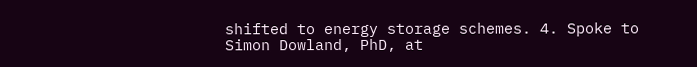shifted to energy storage schemes. 4. Spoke to Simon Dowland, PhD, at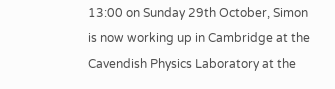13:00 on Sunday 29th October, Simon is now working up in Cambridge at the Cavendish Physics Laboratory at the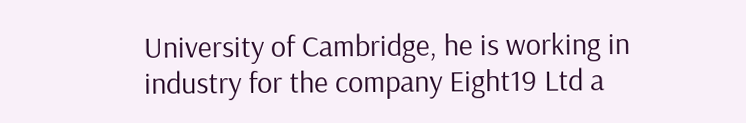University of Cambridge, he is working in industry for the company Eight19 Ltd a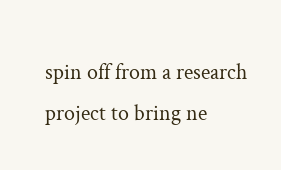spin off from a research project to bring ne